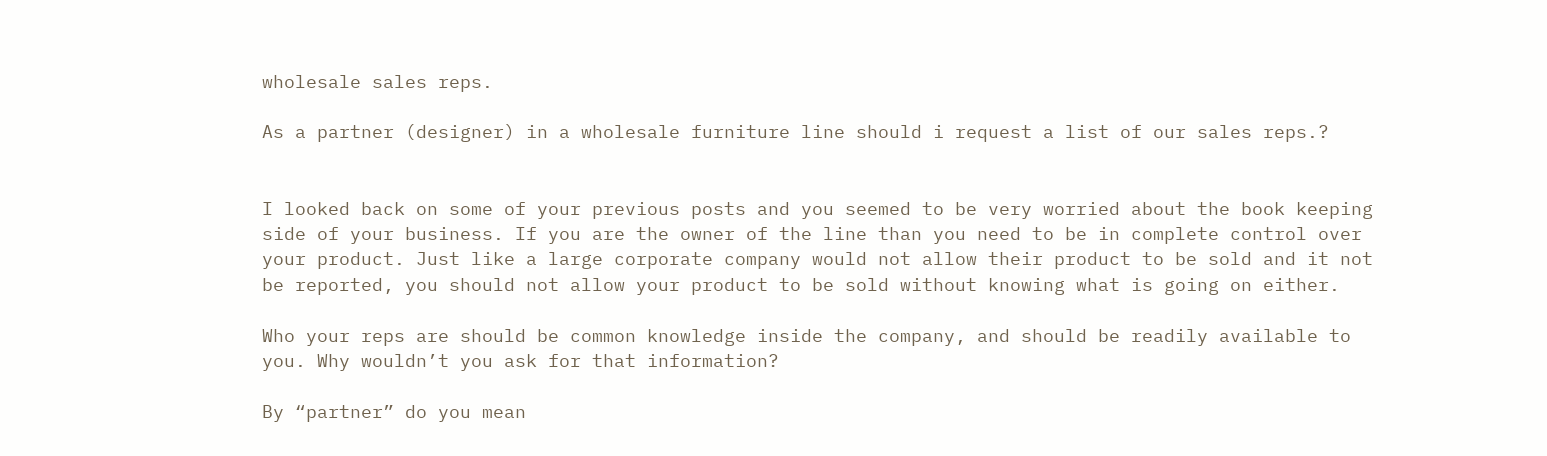wholesale sales reps.

As a partner (designer) in a wholesale furniture line should i request a list of our sales reps.?


I looked back on some of your previous posts and you seemed to be very worried about the book keeping side of your business. If you are the owner of the line than you need to be in complete control over your product. Just like a large corporate company would not allow their product to be sold and it not be reported, you should not allow your product to be sold without knowing what is going on either.

Who your reps are should be common knowledge inside the company, and should be readily available to you. Why wouldn’t you ask for that information?

By “partner” do you mean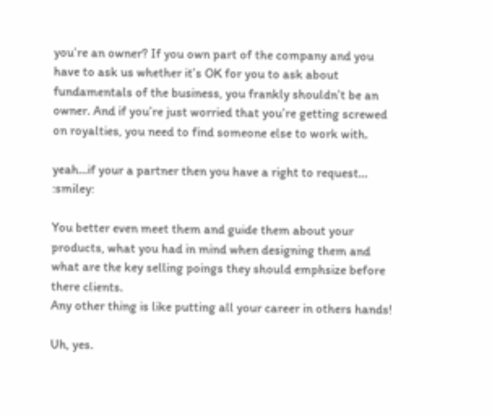you’re an owner? If you own part of the company and you have to ask us whether it’s OK for you to ask about fundamentals of the business, you frankly shouldn’t be an owner. And if you’re just worried that you’re getting screwed on royalties, you need to find someone else to work with.

yeah…if your a partner then you have a right to request… :smiley:

You better even meet them and guide them about your products, what you had in mind when designing them and what are the key selling poings they should emphsize before there clients.
Any other thing is like putting all your career in others hands!

Uh, yes.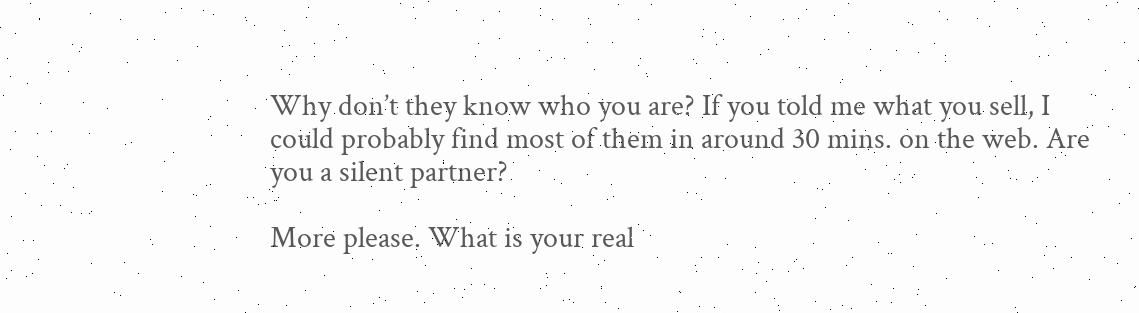Why don’t they know who you are? If you told me what you sell, I could probably find most of them in around 30 mins. on the web. Are you a silent partner?

More please. What is your real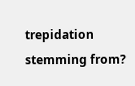trepidation stemming from?